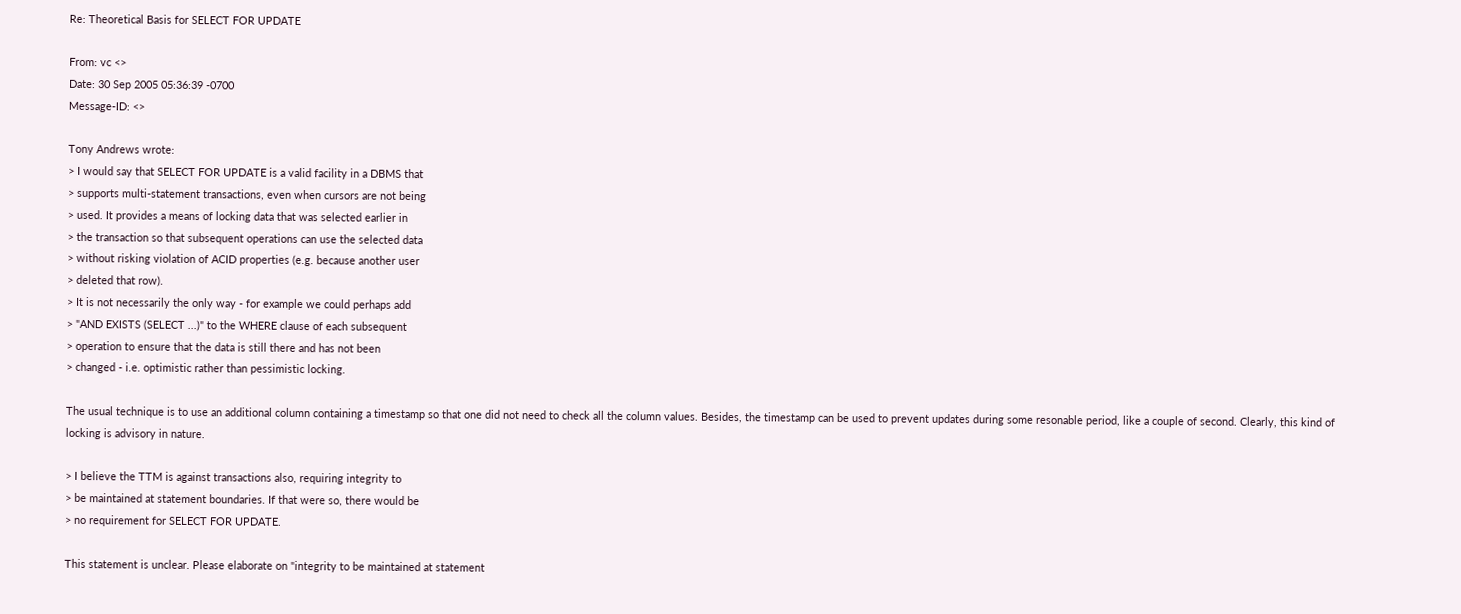Re: Theoretical Basis for SELECT FOR UPDATE

From: vc <>
Date: 30 Sep 2005 05:36:39 -0700
Message-ID: <>

Tony Andrews wrote:
> I would say that SELECT FOR UPDATE is a valid facility in a DBMS that
> supports multi-statement transactions, even when cursors are not being
> used. It provides a means of locking data that was selected earlier in
> the transaction so that subsequent operations can use the selected data
> without risking violation of ACID properties (e.g. because another user
> deleted that row).
> It is not necessarily the only way - for example we could perhaps add
> "AND EXISTS (SELECT ...)" to the WHERE clause of each subsequent
> operation to ensure that the data is still there and has not been
> changed - i.e. optimistic rather than pessimistic locking.

The usual technique is to use an additional column containing a timestamp so that one did not need to check all the column values. Besides, the timestamp can be used to prevent updates during some resonable period, like a couple of second. Clearly, this kind of locking is advisory in nature.

> I believe the TTM is against transactions also, requiring integrity to
> be maintained at statement boundaries. If that were so, there would be
> no requirement for SELECT FOR UPDATE.

This statement is unclear. Please elaborate on "integrity to be maintained at statement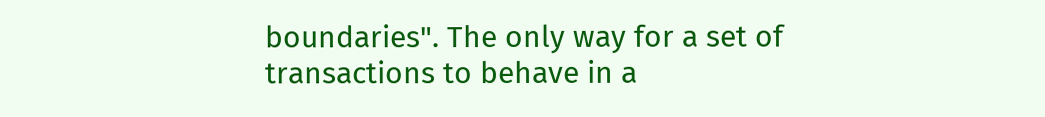boundaries". The only way for a set of transactions to behave in a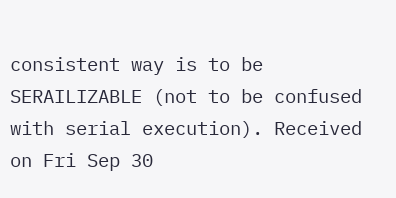consistent way is to be SERAILIZABLE (not to be confused with serial execution). Received on Fri Sep 30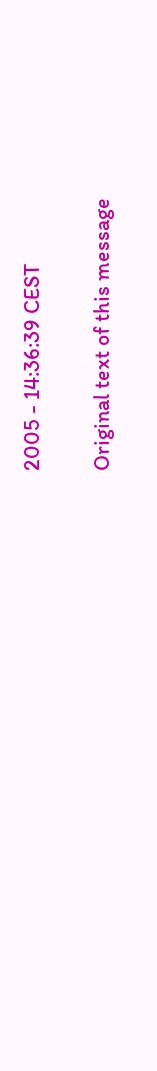2005 - 14:36:39 CEST

Original text of this message